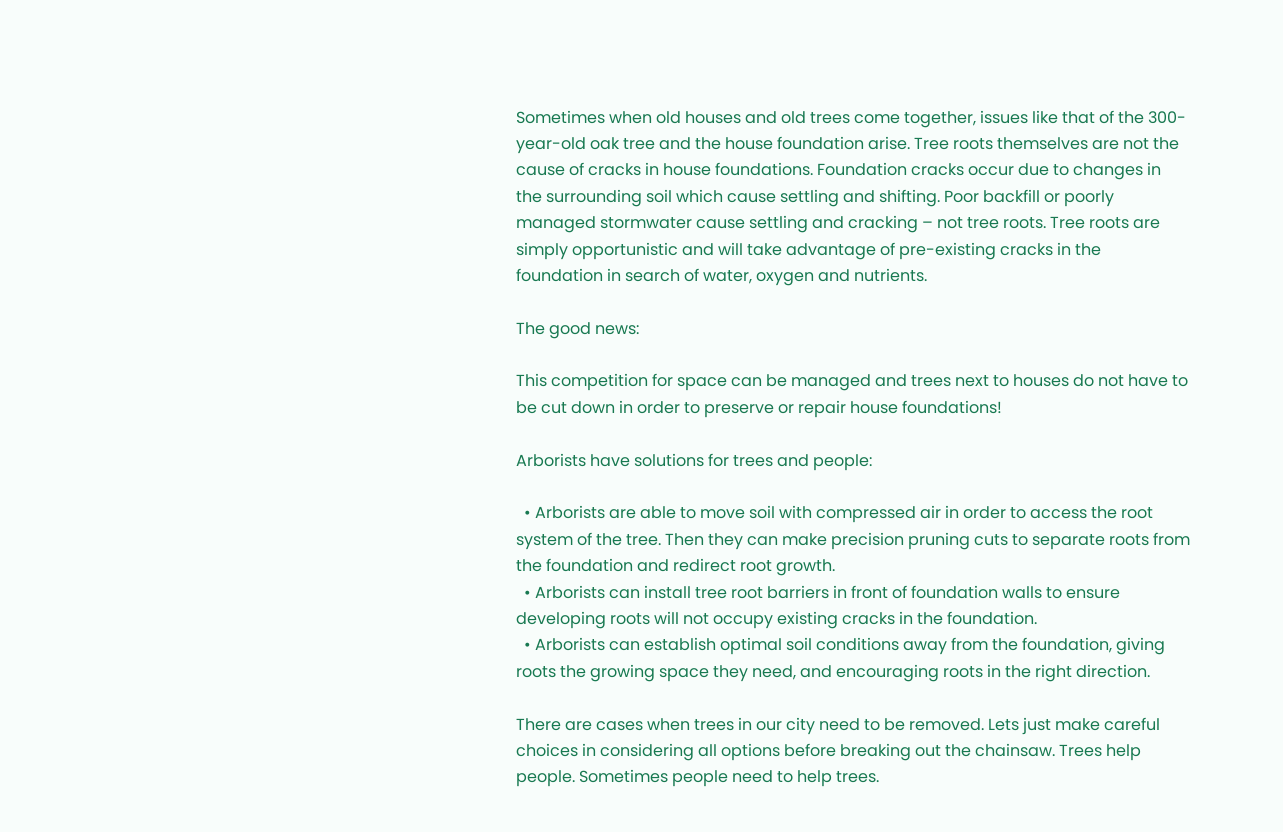Sometimes when old houses and old trees come together, issues like that of the 300-year-old oak tree and the house foundation arise. Tree roots themselves are not the cause of cracks in house foundations. Foundation cracks occur due to changes in the surrounding soil which cause settling and shifting. Poor backfill or poorly managed stormwater cause settling and cracking – not tree roots. Tree roots are simply opportunistic and will take advantage of pre-existing cracks in the foundation in search of water, oxygen and nutrients.

The good news:

This competition for space can be managed and trees next to houses do not have to be cut down in order to preserve or repair house foundations!

Arborists have solutions for trees and people:

  • Arborists are able to move soil with compressed air in order to access the root system of the tree. Then they can make precision pruning cuts to separate roots from the foundation and redirect root growth.
  • Arborists can install tree root barriers in front of foundation walls to ensure developing roots will not occupy existing cracks in the foundation.
  • Arborists can establish optimal soil conditions away from the foundation, giving roots the growing space they need, and encouraging roots in the right direction.

There are cases when trees in our city need to be removed. Lets just make careful choices in considering all options before breaking out the chainsaw. Trees help people. Sometimes people need to help trees.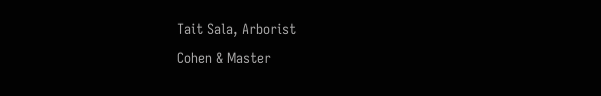Tait Sala, Arborist
Cohen & Master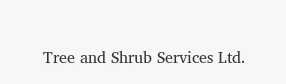Tree and Shrub Services Ltd.